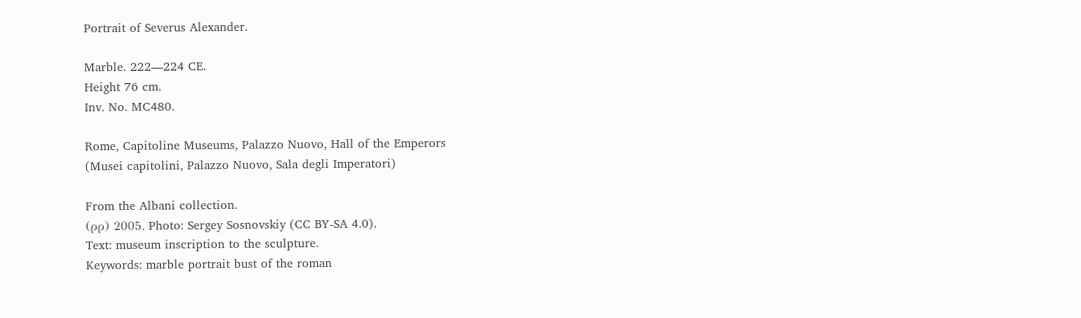Portrait of Severus Alexander.

Marble. 222—224 CE.
Height 76 cm.
Inv. No. MC480.

Rome, Capitoline Museums, Palazzo Nuovo, Hall of the Emperors
(Musei capitolini, Palazzo Nuovo, Sala degli Imperatori)

From the Albani collection.
(ρρ) 2005. Photo: Sergey Sosnovskiy (CC BY-SA 4.0).
Text: museum inscription to the sculpture.
Keywords: marble portrait bust of the roman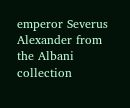emperor Severus Alexander from the Albani collection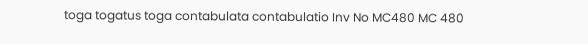toga togatus toga contabulata contabulatio Inv No MC480 MC 480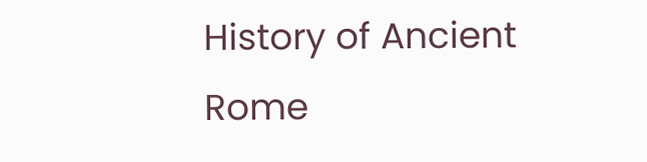History of Ancient Rome